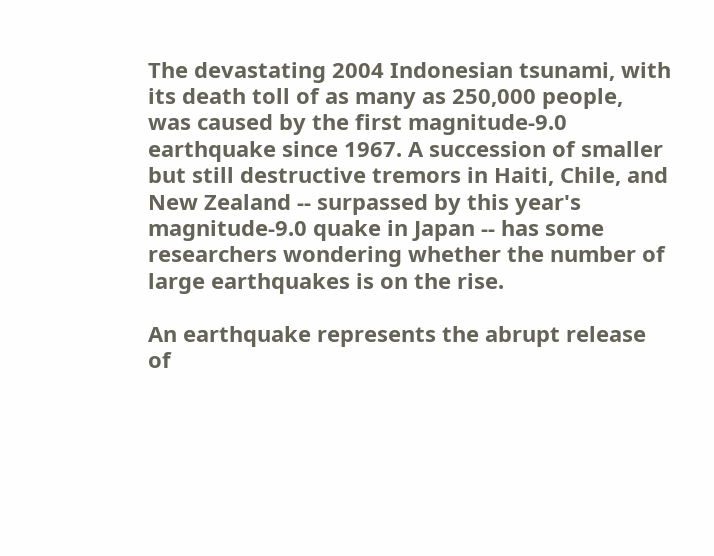The devastating 2004 Indonesian tsunami, with its death toll of as many as 250,000 people, was caused by the first magnitude-9.0 earthquake since 1967. A succession of smaller but still destructive tremors in Haiti, Chile, and New Zealand -- surpassed by this year's magnitude-9.0 quake in Japan -- has some researchers wondering whether the number of large earthquakes is on the rise.

An earthquake represents the abrupt release of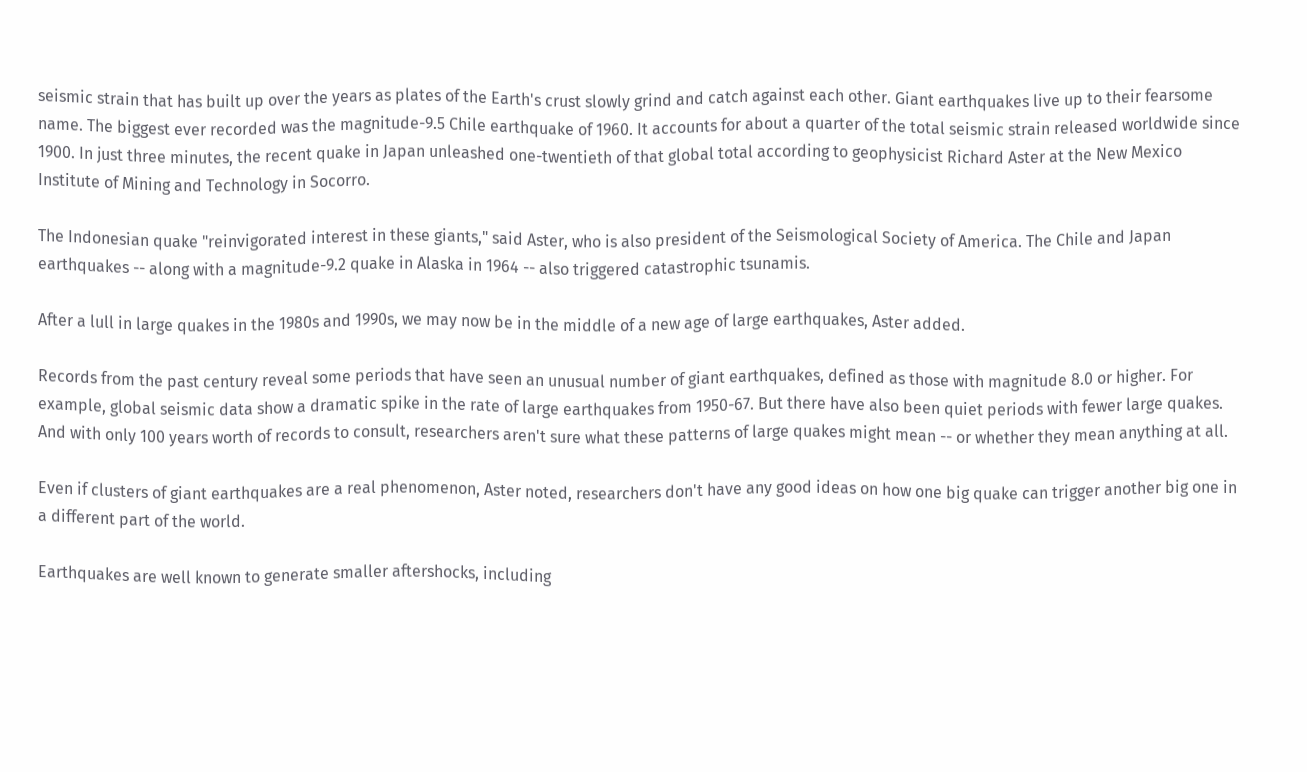seismic strain that has built up over the years as plates of the Earth's crust slowly grind and catch against each other. Giant earthquakes live up to their fearsome name. The biggest ever recorded was the magnitude-9.5 Chile earthquake of 1960. It accounts for about a quarter of the total seismic strain released worldwide since 1900. In just three minutes, the recent quake in Japan unleashed one-twentieth of that global total according to geophysicist Richard Aster at the New Mexico Institute of Mining and Technology in Socorro.

The Indonesian quake "reinvigorated interest in these giants," said Aster, who is also president of the Seismological Society of America. The Chile and Japan earthquakes -- along with a magnitude-9.2 quake in Alaska in 1964 -- also triggered catastrophic tsunamis.

After a lull in large quakes in the 1980s and 1990s, we may now be in the middle of a new age of large earthquakes, Aster added.

Records from the past century reveal some periods that have seen an unusual number of giant earthquakes, defined as those with magnitude 8.0 or higher. For example, global seismic data show a dramatic spike in the rate of large earthquakes from 1950-67. But there have also been quiet periods with fewer large quakes. And with only 100 years worth of records to consult, researchers aren't sure what these patterns of large quakes might mean -- or whether they mean anything at all.

Even if clusters of giant earthquakes are a real phenomenon, Aster noted, researchers don't have any good ideas on how one big quake can trigger another big one in a different part of the world.

Earthquakes are well known to generate smaller aftershocks, including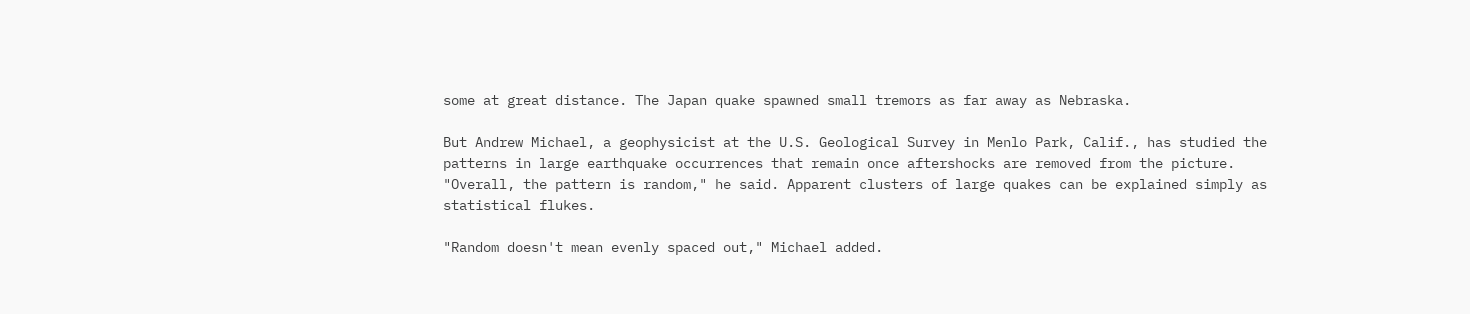some at great distance. The Japan quake spawned small tremors as far away as Nebraska.

But Andrew Michael, a geophysicist at the U.S. Geological Survey in Menlo Park, Calif., has studied the patterns in large earthquake occurrences that remain once aftershocks are removed from the picture. "Overall, the pattern is random," he said. Apparent clusters of large quakes can be explained simply as statistical flukes.

"Random doesn't mean evenly spaced out," Michael added.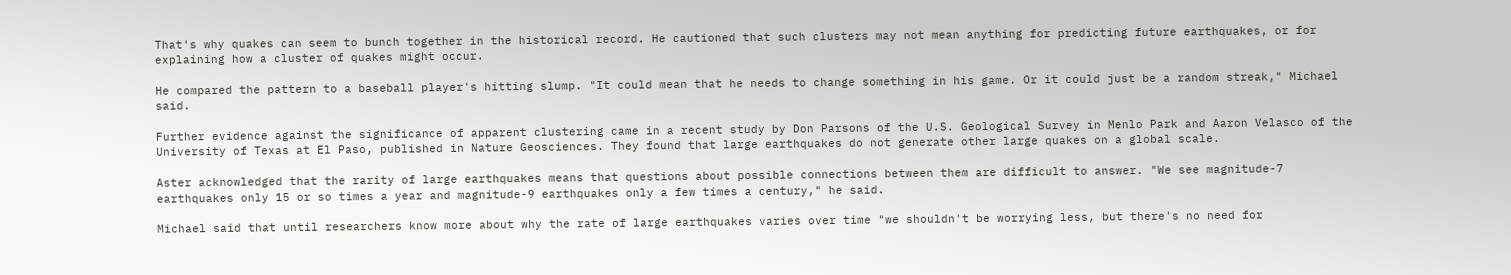That's why quakes can seem to bunch together in the historical record. He cautioned that such clusters may not mean anything for predicting future earthquakes, or for explaining how a cluster of quakes might occur.

He compared the pattern to a baseball player's hitting slump. "It could mean that he needs to change something in his game. Or it could just be a random streak," Michael said.

Further evidence against the significance of apparent clustering came in a recent study by Don Parsons of the U.S. Geological Survey in Menlo Park and Aaron Velasco of the University of Texas at El Paso, published in Nature Geosciences. They found that large earthquakes do not generate other large quakes on a global scale.

Aster acknowledged that the rarity of large earthquakes means that questions about possible connections between them are difficult to answer. "We see magnitude-7 earthquakes only 15 or so times a year and magnitude-9 earthquakes only a few times a century," he said.

Michael said that until researchers know more about why the rate of large earthquakes varies over time "we shouldn't be worrying less, but there's no need for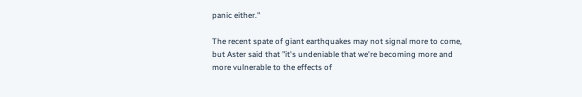panic either."

The recent spate of giant earthquakes may not signal more to come, but Aster said that "it's undeniable that we're becoming more and more vulnerable to the effects of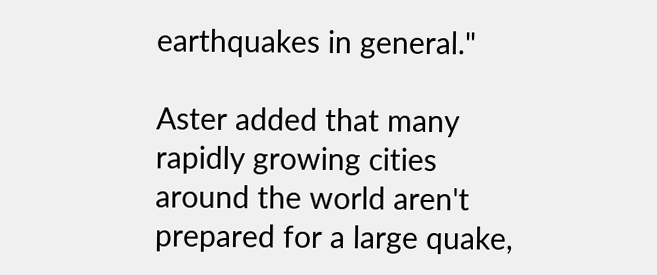earthquakes in general."

Aster added that many rapidly growing cities around the world aren't prepared for a large quake,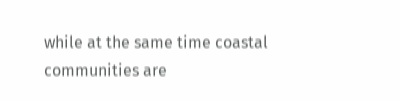while at the same time coastal communities are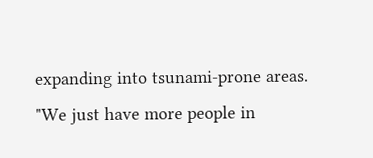expanding into tsunami-prone areas. "We just have more people in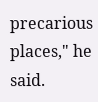precarious places," he said.